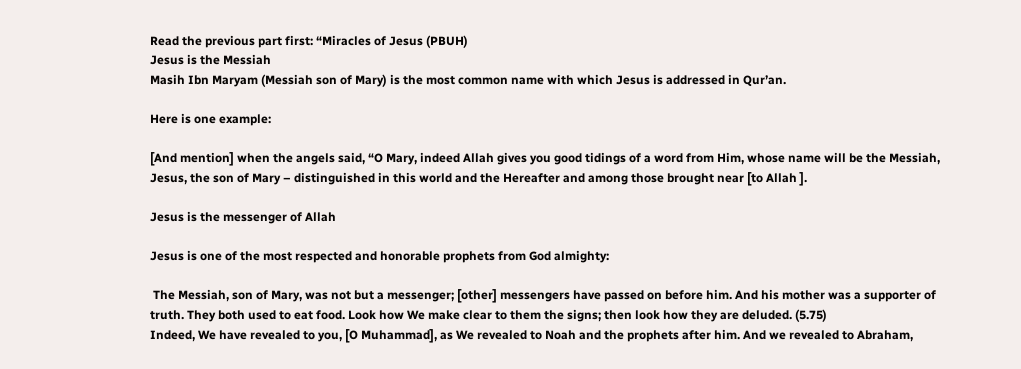Read the previous part first: “Miracles of Jesus (PBUH)
Jesus is the Messiah
Masih Ibn Maryam (Messiah son of Mary) is the most common name with which Jesus is addressed in Qur’an.

Here is one example:

[And mention] when the angels said, “O Mary, indeed Allah gives you good tidings of a word from Him, whose name will be the Messiah, Jesus, the son of Mary – distinguished in this world and the Hereafter and among those brought near [to Allah ].

Jesus is the messenger of Allah

Jesus is one of the most respected and honorable prophets from God almighty:

 The Messiah, son of Mary, was not but a messenger; [other] messengers have passed on before him. And his mother was a supporter of truth. They both used to eat food. Look how We make clear to them the signs; then look how they are deluded. (5.75)
Indeed, We have revealed to you, [O Muhammad], as We revealed to Noah and the prophets after him. And we revealed to Abraham,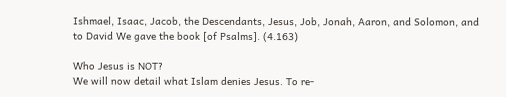Ishmael, Isaac, Jacob, the Descendants, Jesus, Job, Jonah, Aaron, and Solomon, and to David We gave the book [of Psalms]. (4.163)

Who Jesus is NOT?
We will now detail what Islam denies Jesus. To re-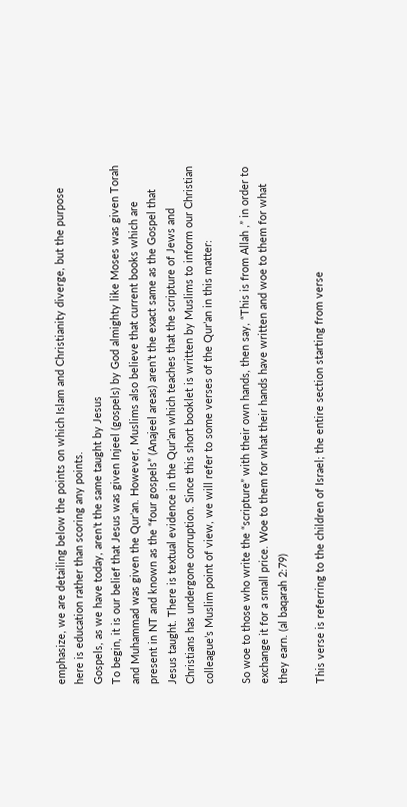emphasize, we are detailing below the points on which Islam and Christianity diverge, but the purpose here is education rather than scoring any points.
Gospels, as we have today, aren’t the same taught by Jesus
To begin, it is our belief that Jesus was given Injeel (gospels) by God almighty like Moses was given Torah and Muhammad was given the Qur’an. However, Muslims also believe that current books which are present in NT and known as the “four gospels” (Anajeel areas) aren’t the exact same as the Gospel that Jesus taught. There is textual evidence in the Qur’an which teaches that the scripture of Jews and Christians has undergone corruption. Since this short booklet is written by Muslims to inform our Christian colleague’s Muslim point of view, we will refer to some verses of the Qur’an in this matter:

So woe to those who write the “scripture” with their own hands, then say, “This is from Allah ,” in order to exchange it for a small price. Woe to them for what their hands have written and woe to them for what they earn. (al baqarah 2:79)

This verse is referring to the children of Israel; the entire section starting from verse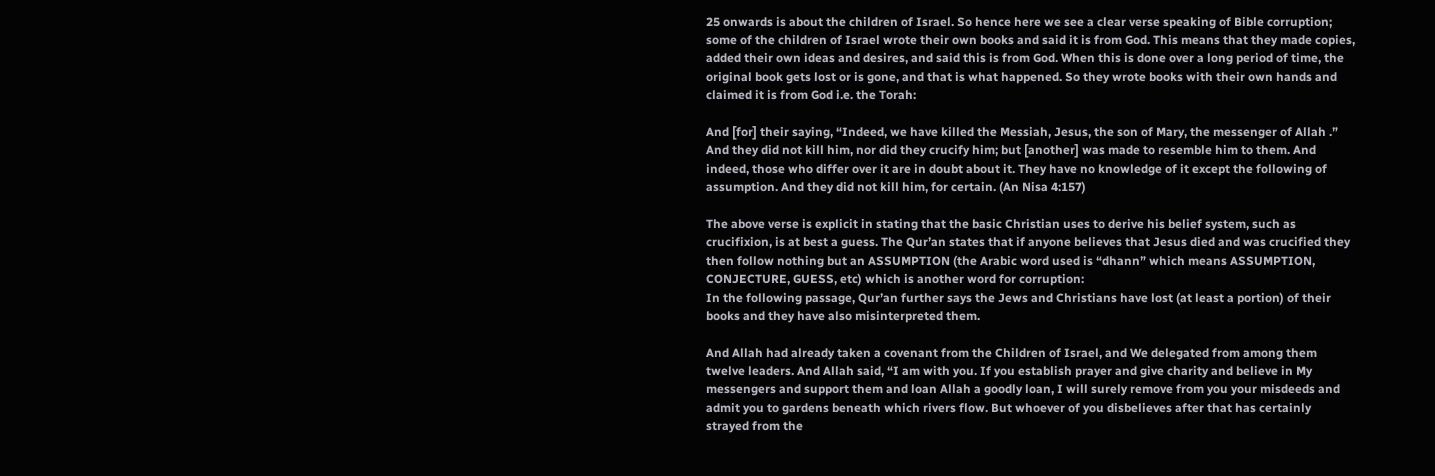25 onwards is about the children of Israel. So hence here we see a clear verse speaking of Bible corruption; some of the children of Israel wrote their own books and said it is from God. This means that they made copies, added their own ideas and desires, and said this is from God. When this is done over a long period of time, the original book gets lost or is gone, and that is what happened. So they wrote books with their own hands and claimed it is from God i.e. the Torah:

And [for] their saying, “Indeed, we have killed the Messiah, Jesus, the son of Mary, the messenger of Allah .” And they did not kill him, nor did they crucify him; but [another] was made to resemble him to them. And indeed, those who differ over it are in doubt about it. They have no knowledge of it except the following of assumption. And they did not kill him, for certain. (An Nisa 4:157)

The above verse is explicit in stating that the basic Christian uses to derive his belief system, such as crucifixion, is at best a guess. The Qur’an states that if anyone believes that Jesus died and was crucified they then follow nothing but an ASSUMPTION (the Arabic word used is “dhann” which means ASSUMPTION, CONJECTURE, GUESS, etc) which is another word for corruption:
In the following passage, Qur’an further says the Jews and Christians have lost (at least a portion) of their books and they have also misinterpreted them.

And Allah had already taken a covenant from the Children of Israel, and We delegated from among them twelve leaders. And Allah said, “I am with you. If you establish prayer and give charity and believe in My messengers and support them and loan Allah a goodly loan, I will surely remove from you your misdeeds and admit you to gardens beneath which rivers flow. But whoever of you disbelieves after that has certainly strayed from the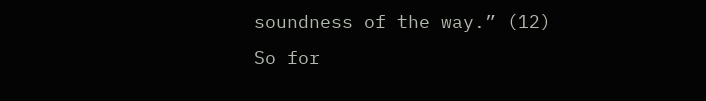soundness of the way.” (12)
So for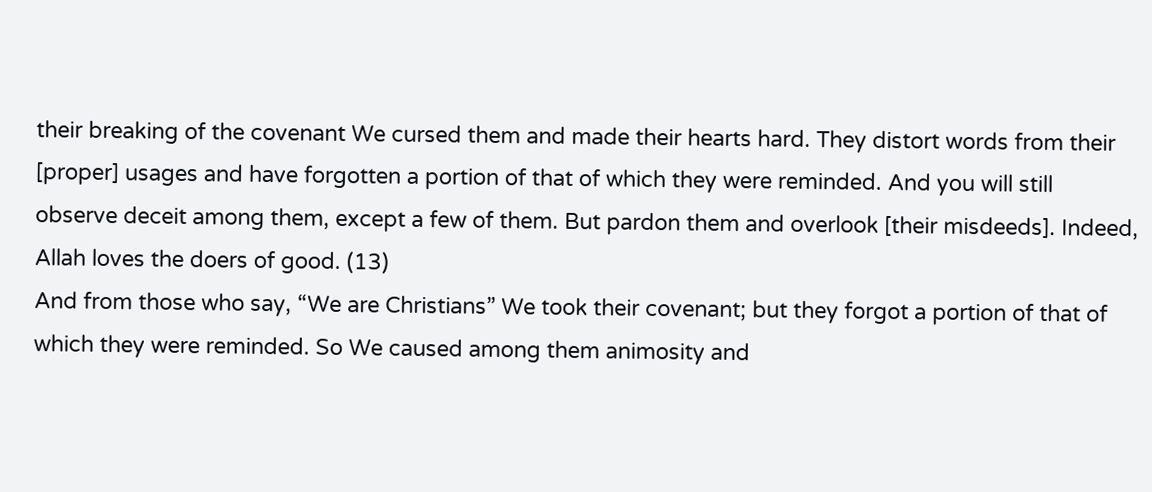their breaking of the covenant We cursed them and made their hearts hard. They distort words from their [proper] usages and have forgotten a portion of that of which they were reminded. And you will still observe deceit among them, except a few of them. But pardon them and overlook [their misdeeds]. Indeed, Allah loves the doers of good. (13)
And from those who say, “We are Christians” We took their covenant; but they forgot a portion of that of which they were reminded. So We caused among them animosity and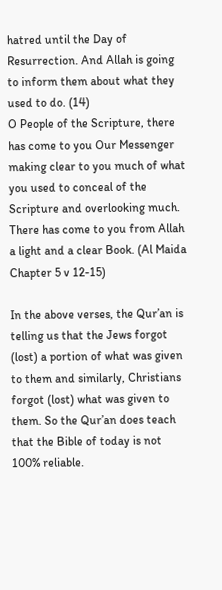hatred until the Day of Resurrection. And Allah is going to inform them about what they used to do. (14)
O People of the Scripture, there has come to you Our Messenger making clear to you much of what you used to conceal of the Scripture and overlooking much. There has come to you from Allah a light and a clear Book. (Al Maida Chapter 5 v 12-15)

In the above verses, the Qur’an is telling us that the Jews forgot (lost) a portion of what was given to them and similarly, Christians forgot (lost) what was given to them. So the Qur’an does teach that the Bible of today is not 100% reliable.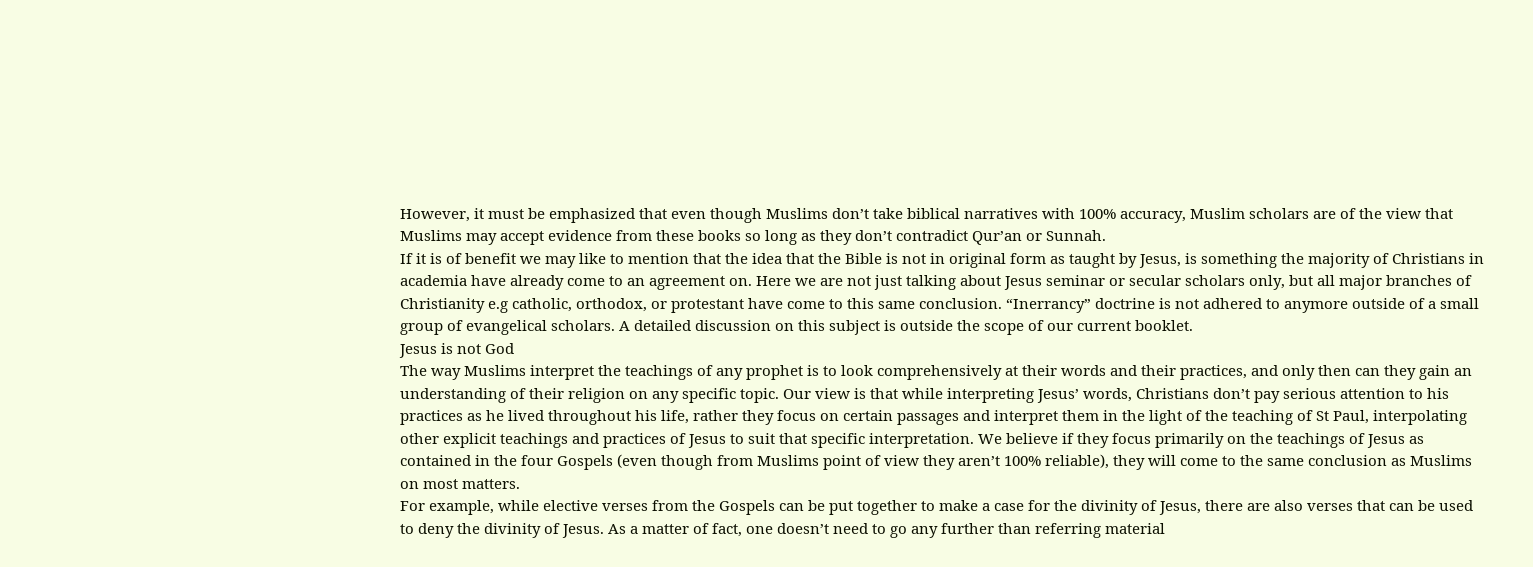However, it must be emphasized that even though Muslims don’t take biblical narratives with 100% accuracy, Muslim scholars are of the view that Muslims may accept evidence from these books so long as they don’t contradict Qur’an or Sunnah.
If it is of benefit we may like to mention that the idea that the Bible is not in original form as taught by Jesus, is something the majority of Christians in academia have already come to an agreement on. Here we are not just talking about Jesus seminar or secular scholars only, but all major branches of Christianity e.g catholic, orthodox, or protestant have come to this same conclusion. “Inerrancy” doctrine is not adhered to anymore outside of a small group of evangelical scholars. A detailed discussion on this subject is outside the scope of our current booklet.
Jesus is not God
The way Muslims interpret the teachings of any prophet is to look comprehensively at their words and their practices, and only then can they gain an understanding of their religion on any specific topic. Our view is that while interpreting Jesus’ words, Christians don’t pay serious attention to his practices as he lived throughout his life, rather they focus on certain passages and interpret them in the light of the teaching of St Paul, interpolating other explicit teachings and practices of Jesus to suit that specific interpretation. We believe if they focus primarily on the teachings of Jesus as contained in the four Gospels (even though from Muslims point of view they aren’t 100% reliable), they will come to the same conclusion as Muslims on most matters.
For example, while elective verses from the Gospels can be put together to make a case for the divinity of Jesus, there are also verses that can be used to deny the divinity of Jesus. As a matter of fact, one doesn’t need to go any further than referring material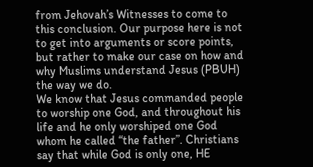from Jehovah’s Witnesses to come to this conclusion. Our purpose here is not to get into arguments or score points, but rather to make our case on how and why Muslims understand Jesus (PBUH) the way we do.
We know that Jesus commanded people to worship one God, and throughout his life and he only worshiped one God whom he called “the father”. Christians say that while God is only one, HE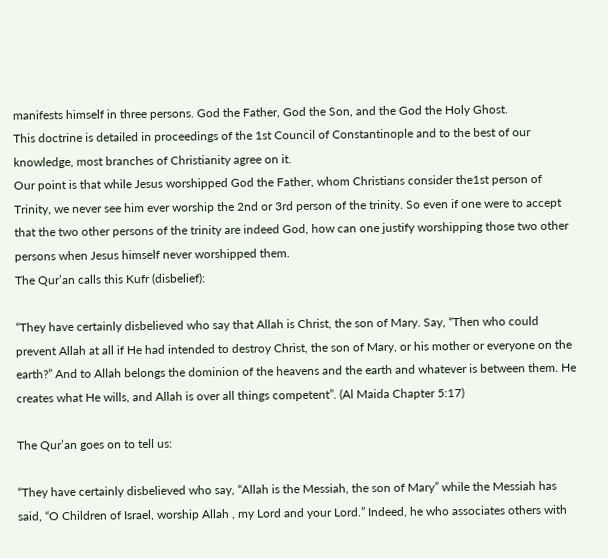manifests himself in three persons. God the Father, God the Son, and the God the Holy Ghost.
This doctrine is detailed in proceedings of the 1st Council of Constantinople and to the best of our knowledge, most branches of Christianity agree on it.
Our point is that while Jesus worshipped God the Father, whom Christians consider the1st person of Trinity, we never see him ever worship the 2nd or 3rd person of the trinity. So even if one were to accept that the two other persons of the trinity are indeed God, how can one justify worshipping those two other persons when Jesus himself never worshipped them.
The Qur’an calls this Kufr (disbelief):

“They have certainly disbelieved who say that Allah is Christ, the son of Mary. Say, “Then who could prevent Allah at all if He had intended to destroy Christ, the son of Mary, or his mother or everyone on the earth?” And to Allah belongs the dominion of the heavens and the earth and whatever is between them. He creates what He wills, and Allah is over all things competent”. (Al Maida Chapter 5:17)

The Qur’an goes on to tell us:

“They have certainly disbelieved who say, “Allah is the Messiah, the son of Mary” while the Messiah has said, “O Children of Israel, worship Allah , my Lord and your Lord.” Indeed, he who associates others with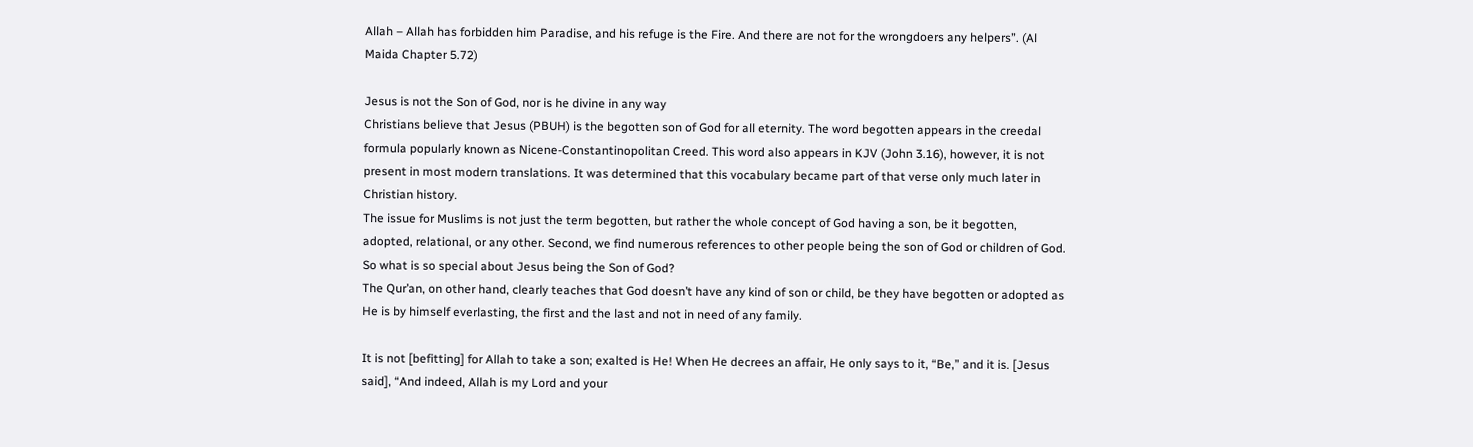Allah – Allah has forbidden him Paradise, and his refuge is the Fire. And there are not for the wrongdoers any helpers”. (Al Maida Chapter 5.72)

Jesus is not the Son of God, nor is he divine in any way
Christians believe that Jesus (PBUH) is the begotten son of God for all eternity. The word begotten appears in the creedal formula popularly known as Nicene-Constantinopolitan Creed. This word also appears in KJV (John 3.16), however, it is not present in most modern translations. It was determined that this vocabulary became part of that verse only much later in Christian history.
The issue for Muslims is not just the term begotten, but rather the whole concept of God having a son, be it begotten, adopted, relational, or any other. Second, we find numerous references to other people being the son of God or children of God. So what is so special about Jesus being the Son of God?
The Qur’an, on other hand, clearly teaches that God doesn’t have any kind of son or child, be they have begotten or adopted as He is by himself everlasting, the first and the last and not in need of any family.

It is not [befitting] for Allah to take a son; exalted is He! When He decrees an affair, He only says to it, “Be,” and it is. [Jesus said], “And indeed, Allah is my Lord and your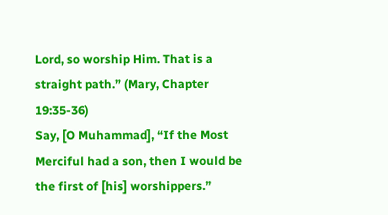Lord, so worship Him. That is a straight path.” (Mary, Chapter 19:35-36)
Say, [O Muhammad], “If the Most Merciful had a son, then I would be the first of [his] worshippers.”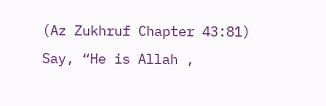(Az Zukhruf Chapter 43:81)
Say, “He is Allah ,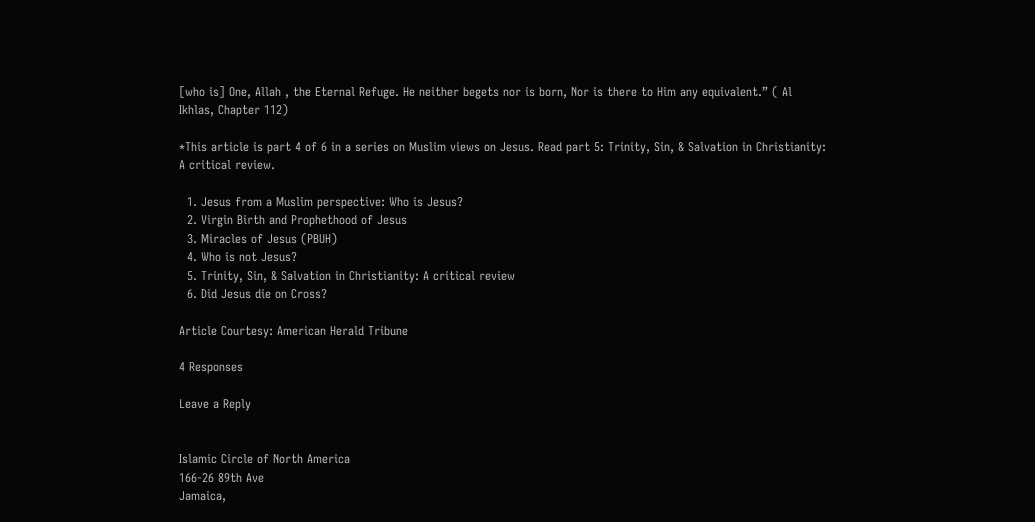[who is] One, Allah , the Eternal Refuge. He neither begets nor is born, Nor is there to Him any equivalent.” ( Al Ikhlas, Chapter 112)

*This article is part 4 of 6 in a series on Muslim views on Jesus. Read part 5: Trinity, Sin, & Salvation in Christianity: A critical review.

  1. Jesus from a Muslim perspective: Who is Jesus?
  2. Virgin Birth and Prophethood of Jesus
  3. Miracles of Jesus (PBUH)
  4. Who is not Jesus?
  5. Trinity, Sin, & Salvation in Christianity: A critical review
  6. Did Jesus die on Cross?

Article Courtesy: American Herald Tribune

4 Responses

Leave a Reply


Islamic Circle of North America
166-26 89th Ave
Jamaica,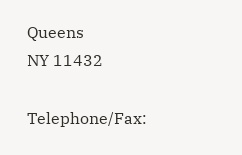Queens
NY 11432

Telephone/Fax: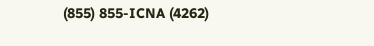(855) 855-ICNA (4262)